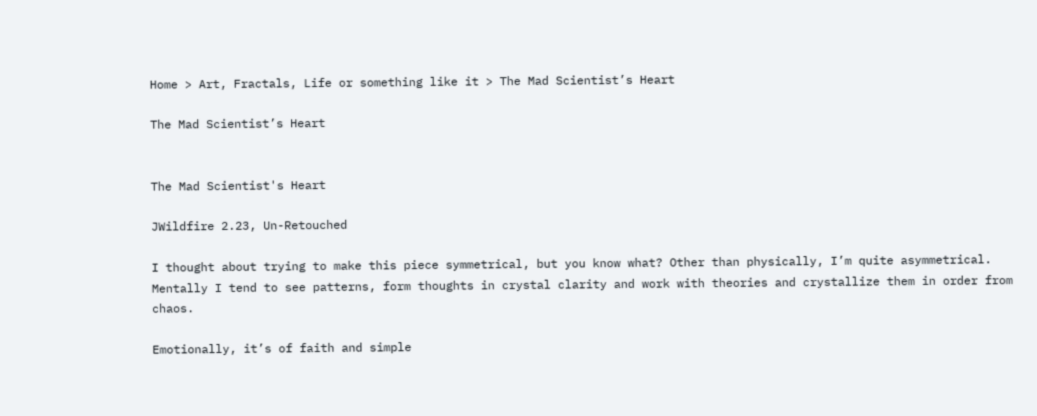Home > Art, Fractals, Life or something like it > The Mad Scientist’s Heart

The Mad Scientist’s Heart


The Mad Scientist's Heart

JWildfire 2.23, Un-Retouched

I thought about trying to make this piece symmetrical, but you know what? Other than physically, I’m quite asymmetrical. Mentally I tend to see patterns, form thoughts in crystal clarity and work with theories and crystallize them in order from chaos.

Emotionally, it’s of faith and simple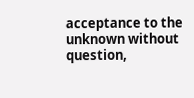acceptance to the unknown without question,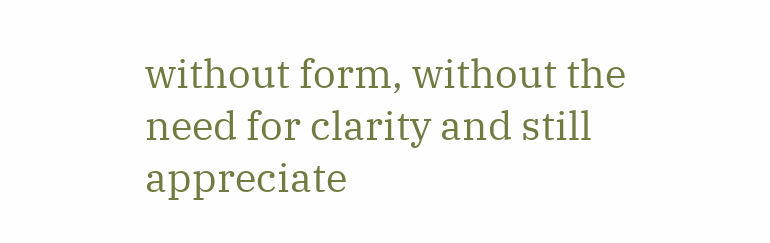without form, without the need for clarity and still appreciate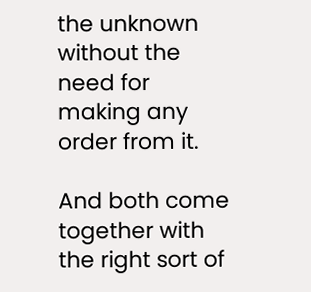the unknown without the need for making any order from it.

And both come together with the right sort of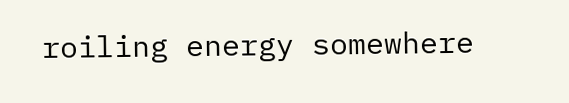roiling energy somewhere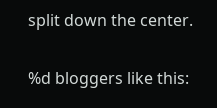split down the center.

%d bloggers like this: